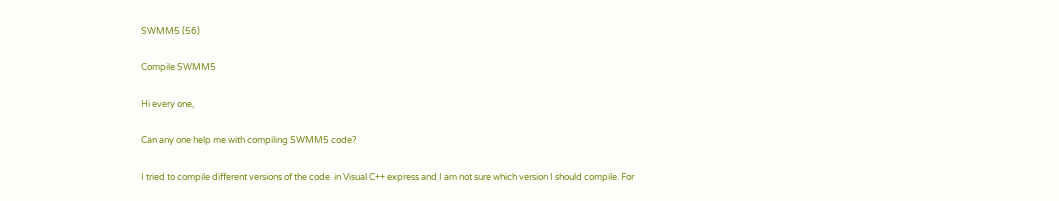SWMM5 (56)

Compile SWMM5

Hi every one,

Can any one help me with compiling SWMM5 code?

I tried to compile different versions of the code  in Visual C++ express and I am not sure which version I should compile. For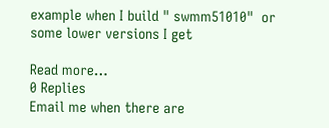example when I build " swmm51010"  or some lower versions I get

Read more…
0 Replies
Email me when there are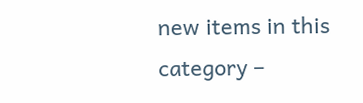new items in this category –